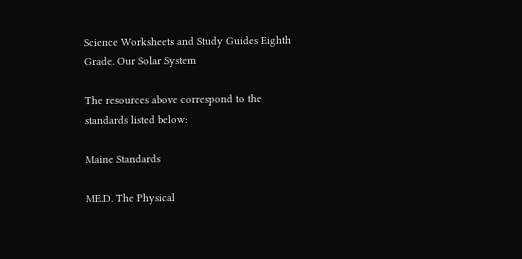Science Worksheets and Study Guides Eighth Grade. Our Solar System

The resources above correspond to the standards listed below:

Maine Standards

ME.D. The Physical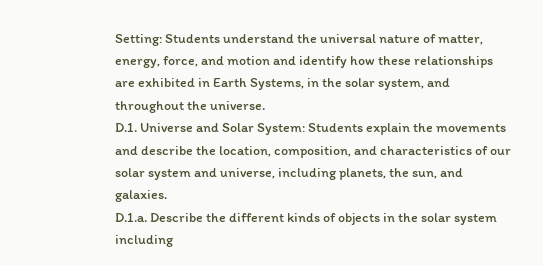Setting: Students understand the universal nature of matter, energy, force, and motion and identify how these relationships are exhibited in Earth Systems, in the solar system, and throughout the universe.
D.1. Universe and Solar System: Students explain the movements and describe the location, composition, and characteristics of our solar system and universe, including planets, the sun, and galaxies.
D.1.a. Describe the different kinds of objects in the solar system including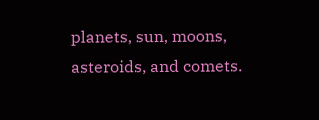planets, sun, moons, asteroids, and comets.